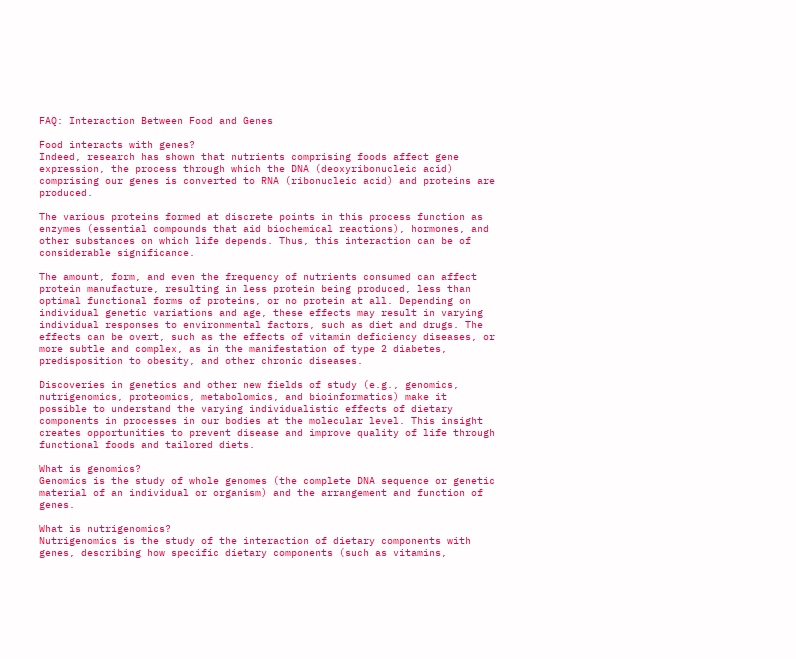FAQ: Interaction Between Food and Genes

Food interacts with genes?
Indeed, research has shown that nutrients comprising foods affect gene expression, the process through which the DNA (deoxyribonucleic acid) comprising our genes is converted to RNA (ribonucleic acid) and proteins are produced.

The various proteins formed at discrete points in this process function as enzymes (essential compounds that aid biochemical reactions), hormones, and other substances on which life depends. Thus, this interaction can be of considerable significance.

The amount, form, and even the frequency of nutrients consumed can affect protein manufacture, resulting in less protein being produced, less than optimal functional forms of proteins, or no protein at all. Depending on individual genetic variations and age, these effects may result in varying individual responses to environmental factors, such as diet and drugs. The effects can be overt, such as the effects of vitamin deficiency diseases, or more subtle and complex, as in the manifestation of type 2 diabetes, predisposition to obesity, and other chronic diseases.

Discoveries in genetics and other new fields of study (e.g., genomics, nutrigenomics, proteomics, metabolomics, and bioinformatics) make it possible to understand the varying individualistic effects of dietary components in processes in our bodies at the molecular level. This insight creates opportunities to prevent disease and improve quality of life through functional foods and tailored diets.

What is genomics?
Genomics is the study of whole genomes (the complete DNA sequence or genetic material of an individual or organism) and the arrangement and function of genes.

What is nutrigenomics?
Nutrigenomics is the study of the interaction of dietary components with genes, describing how specific dietary components (such as vitamins,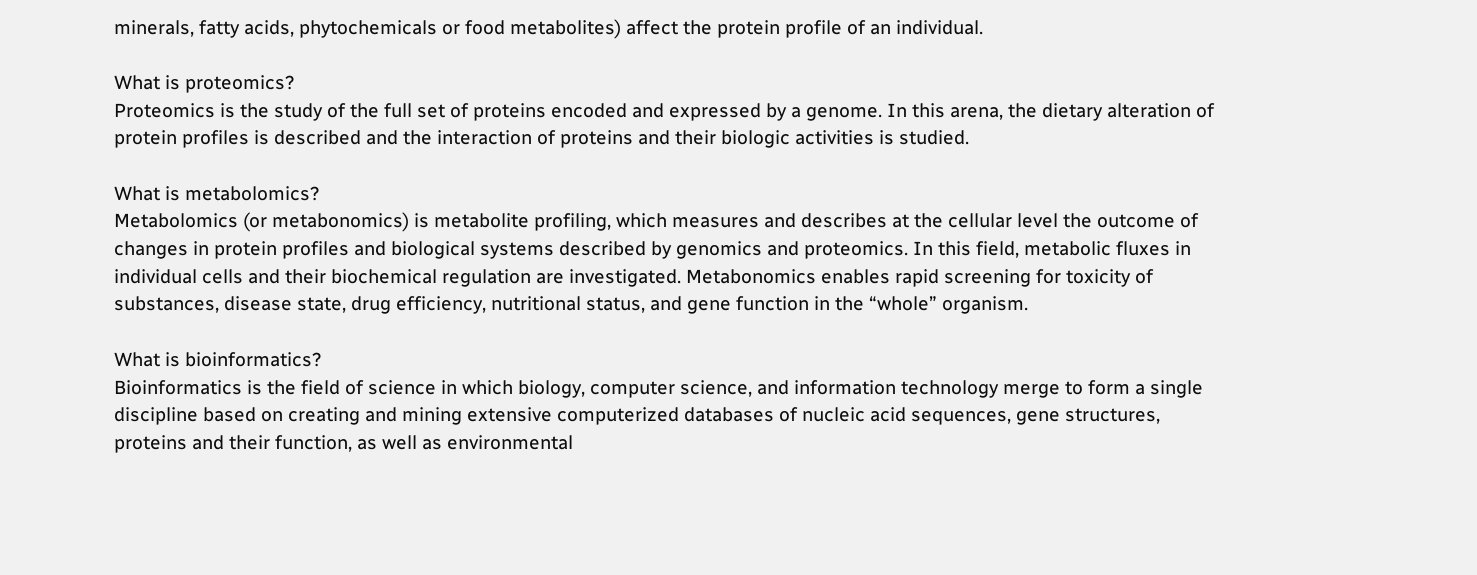minerals, fatty acids, phytochemicals or food metabolites) affect the protein profile of an individual.

What is proteomics?
Proteomics is the study of the full set of proteins encoded and expressed by a genome. In this arena, the dietary alteration of protein profiles is described and the interaction of proteins and their biologic activities is studied.

What is metabolomics?
Metabolomics (or metabonomics) is metabolite profiling, which measures and describes at the cellular level the outcome of changes in protein profiles and biological systems described by genomics and proteomics. In this field, metabolic fluxes in individual cells and their biochemical regulation are investigated. Metabonomics enables rapid screening for toxicity of substances, disease state, drug efficiency, nutritional status, and gene function in the “whole” organism.

What is bioinformatics?
Bioinformatics is the field of science in which biology, computer science, and information technology merge to form a single discipline based on creating and mining extensive computerized databases of nucleic acid sequences, gene structures, proteins and their function, as well as environmental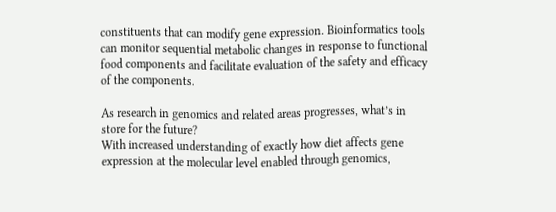constituents that can modify gene expression. Bioinformatics tools can monitor sequential metabolic changes in response to functional food components and facilitate evaluation of the safety and efficacy of the components.

As research in genomics and related areas progresses, what’s in store for the future?
With increased understanding of exactly how diet affects gene expression at the molecular level enabled through genomics,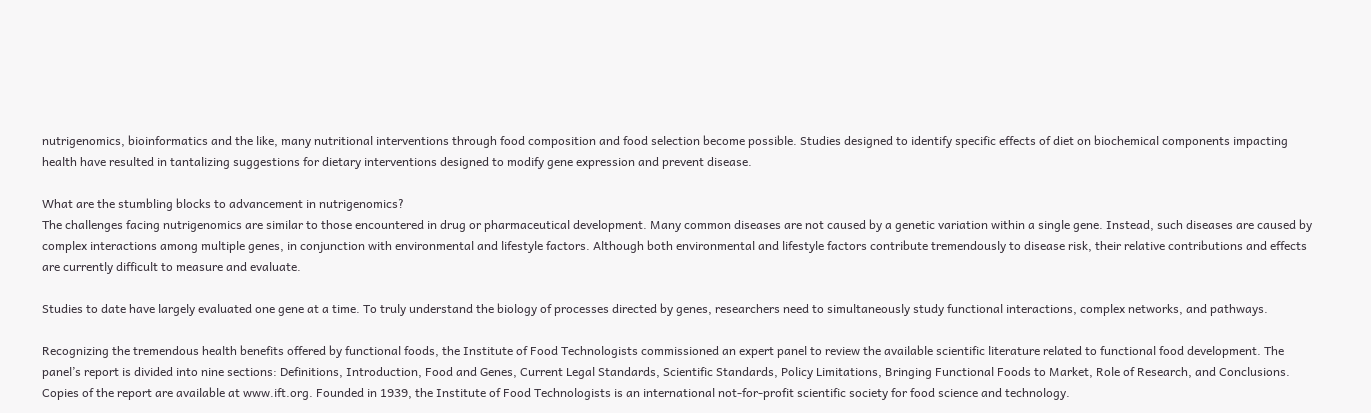nutrigenomics, bioinformatics and the like, many nutritional interventions through food composition and food selection become possible. Studies designed to identify specific effects of diet on biochemical components impacting health have resulted in tantalizing suggestions for dietary interventions designed to modify gene expression and prevent disease.

What are the stumbling blocks to advancement in nutrigenomics?
The challenges facing nutrigenomics are similar to those encountered in drug or pharmaceutical development. Many common diseases are not caused by a genetic variation within a single gene. Instead, such diseases are caused by complex interactions among multiple genes, in conjunction with environmental and lifestyle factors. Although both environmental and lifestyle factors contribute tremendously to disease risk, their relative contributions and effects are currently difficult to measure and evaluate.

Studies to date have largely evaluated one gene at a time. To truly understand the biology of processes directed by genes, researchers need to simultaneously study functional interactions, complex networks, and pathways.

Recognizing the tremendous health benefits offered by functional foods, the Institute of Food Technologists commissioned an expert panel to review the available scientific literature related to functional food development. The panel’s report is divided into nine sections: Definitions, Introduction, Food and Genes, Current Legal Standards, Scientific Standards, Policy Limitations, Bringing Functional Foods to Market, Role of Research, and Conclusions. Copies of the report are available at www.ift.org. Founded in 1939, the Institute of Food Technologists is an international not-for-profit scientific society for food science and technology.